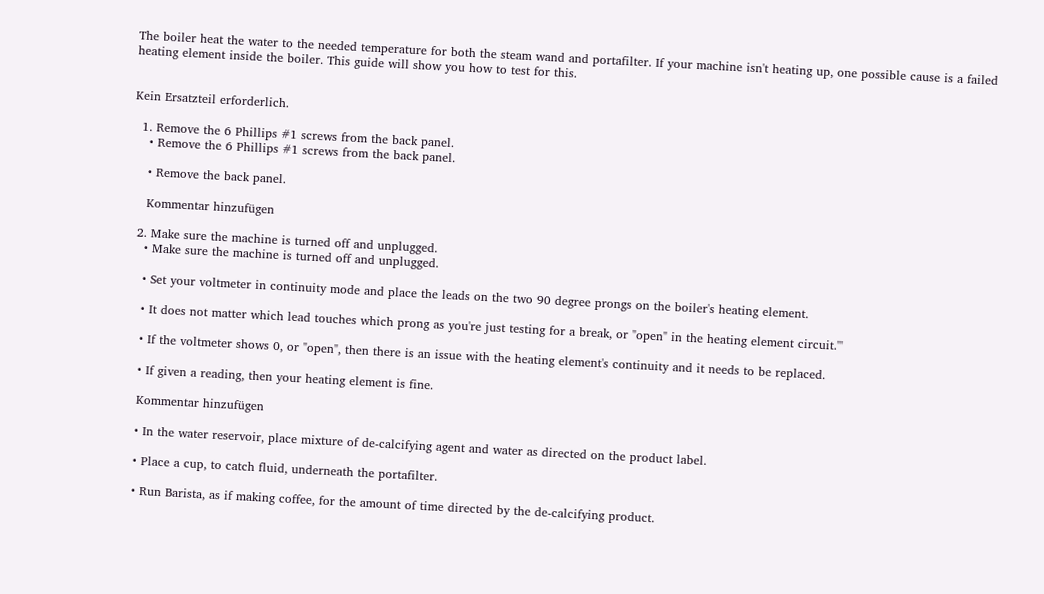The boiler heat the water to the needed temperature for both the steam wand and portafilter. If your machine isn't heating up, one possible cause is a failed heating element inside the boiler. This guide will show you how to test for this.


Kein Ersatzteil erforderlich.

  1. Remove the 6 Phillips #1 screws from the back panel.
    • Remove the 6 Phillips #1 screws from the back panel.

    • Remove the back panel.

    Kommentar hinzufügen

  2. Make sure the machine is turned off and unplugged.
    • Make sure the machine is turned off and unplugged.

    • Set your voltmeter in continuity mode and place the leads on the two 90 degree prongs on the boiler's heating element.

    • It does not matter which lead touches which prong as you're just testing for a break, or "open" in the heating element circuit.'''

    • If the voltmeter shows 0, or "open", then there is an issue with the heating element's continuity and it needs to be replaced.

    • If given a reading, then your heating element is fine.

    Kommentar hinzufügen

    • In the water reservoir, place mixture of de-calcifying agent and water as directed on the product label.

    • Place a cup, to catch fluid, underneath the portafilter.

    • Run Barista, as if making coffee, for the amount of time directed by the de-calcifying product.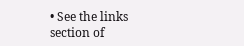• See the links section of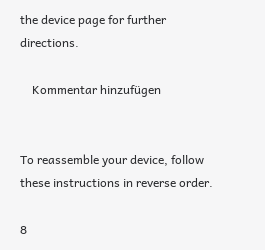the device page for further directions.

    Kommentar hinzufügen


To reassemble your device, follow these instructions in reverse order.

8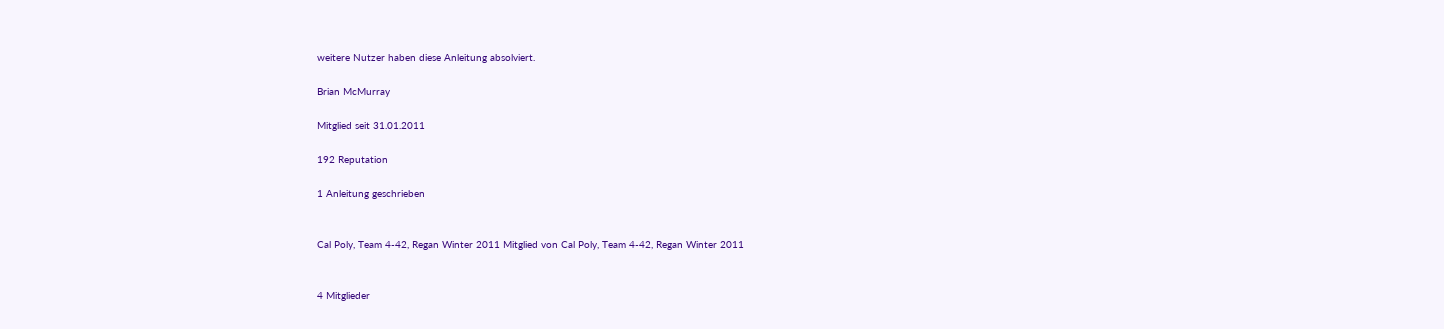weitere Nutzer haben diese Anleitung absolviert.

Brian McMurray

Mitglied seit 31.01.2011

192 Reputation

1 Anleitung geschrieben


Cal Poly, Team 4-42, Regan Winter 2011 Mitglied von Cal Poly, Team 4-42, Regan Winter 2011


4 Mitglieder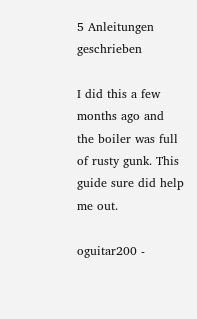5 Anleitungen geschrieben

I did this a few months ago and the boiler was full of rusty gunk. This guide sure did help me out.

oguitar200 -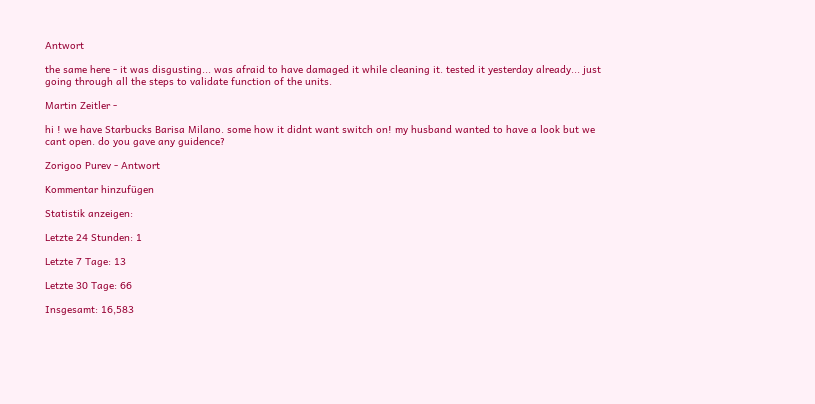Antwort

the same here - it was disgusting... was afraid to have damaged it while cleaning it. tested it yesterday already... just going through all the steps to validate function of the units.

Martin Zeitler -

hi ! we have Starbucks Barisa Milano. some how it didnt want switch on! my husband wanted to have a look but we cant open. do you gave any guidence?

Zorigoo Purev - Antwort

Kommentar hinzufügen

Statistik anzeigen:

Letzte 24 Stunden: 1

Letzte 7 Tage: 13

Letzte 30 Tage: 66

Insgesamt: 16,583